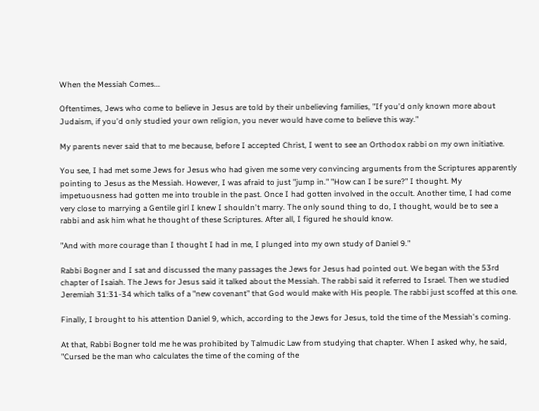When the Messiah Comes...

Oftentimes, Jews who come to believe in Jesus are told by their unbelieving families, "If you'd only known more about Judaism, if you'd only studied your own religion, you never would have come to believe this way."

My parents never said that to me because, before I accepted Christ, I went to see an Orthodox rabbi on my own initiative.

You see, I had met some Jews for Jesus who had given me some very convincing arguments from the Scriptures apparently pointing to Jesus as the Messiah. However, I was afraid to just "jump in." "How can I be sure?" I thought. My impetuousness had gotten me into trouble in the past. Once I had gotten involved in the occult. Another time, I had come very close to marrying a Gentile girl I knew I shouldn't marry. The only sound thing to do, I thought, would be to see a rabbi and ask him what he thought of these Scriptures. After all, I figured he should know.

"And with more courage than I thought I had in me, I plunged into my own study of Daniel 9."

Rabbi Bogner and I sat and discussed the many passages the Jews for Jesus had pointed out. We began with the 53rd chapter of Isaiah. The Jews for Jesus said it talked about the Messiah. The rabbi said it referred to Israel. Then we studied Jeremiah 31:31-34 which talks of a "new covenant" that God would make with His people. The rabbi just scoffed at this one.

Finally, I brought to his attention Daniel 9, which, according to the Jews for Jesus, told the time of the Messiah's coming.

At that, Rabbi Bogner told me he was prohibited by Talmudic Law from studying that chapter. When I asked why, he said, "Cursed be the man who calculates the time of the coming of the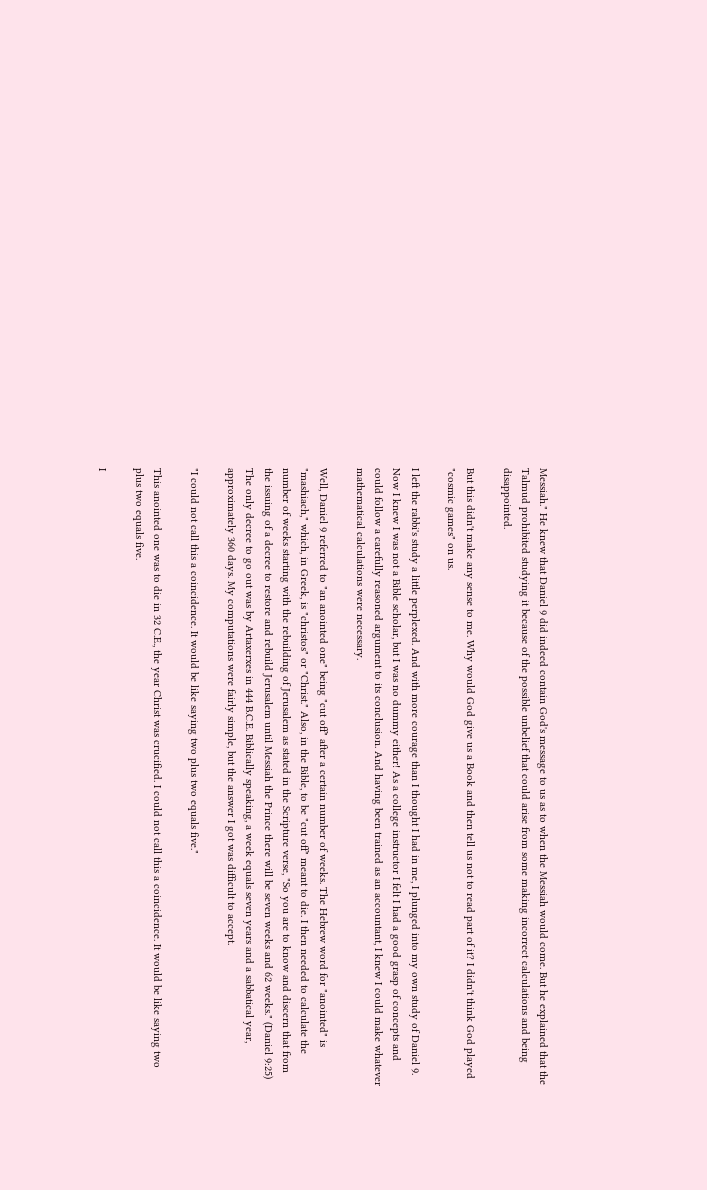Messiah." He knew that Daniel 9 did indeed contain God's message to us as to when the Messiah would come. But he explained that the Talmud prohibited studying it because of the possible unbelief that could arise from some making incorrect calculations and being disappointed.

But this didn't make any sense to me. Why would God give us a Book and then tell us not to read part of it? I didn't think God played "cosmic games" on us.

I left the rabbi's study a little perplexed. And with more courage than I thought I had in me, I plunged into my own study of Daniel 9. Now I knew I was not a Bible scholar, but I was no dummy either! As a college instructor I felt I had a good grasp of concepts and could follow a carefully reasoned argument to its conclusion. And having been trained as an accountant, I knew I could make whatever mathematical calculations were necessary.

Well, Daniel 9 referred to "an anointed one" being "cut off" after a certain number of weeks. The Hebrew word for "anointed" is "mashiach," which, in Greek, is "christos" or "Christ." Also, in the Bible, to be "cut off" meant to die. I then needed to calculate the number of weeks starting with the rebuilding of Jerusalem as stated in the Scripture verse, "So you are to know and discern that from the issuing of a decree to restore and rebuild Jerusalem until Messiah the Prince there will be seven weeks and 62 weeks." (Daniel 9:25) The only decree to go out was by Artaxerxes in 444 B.C.E. Biblically speaking, a week equals seven years and a sabbatical year, approximately 360 days. My computations were fairly simple, but the answer I got was difficult to accept.

"I could not call this a coincidence. It would be like saying two plus two equals five."

This anointed one was to die in 32 C.E., the year Christ was crucified. I could not call this a coincidence. It would be like saying two plus two equals five.

I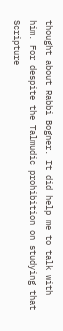thought about Rabbi Bogner. It did help me to talk with him. For despite the Talmudic prohibition on studying that Scripture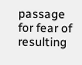passage for fear of resulting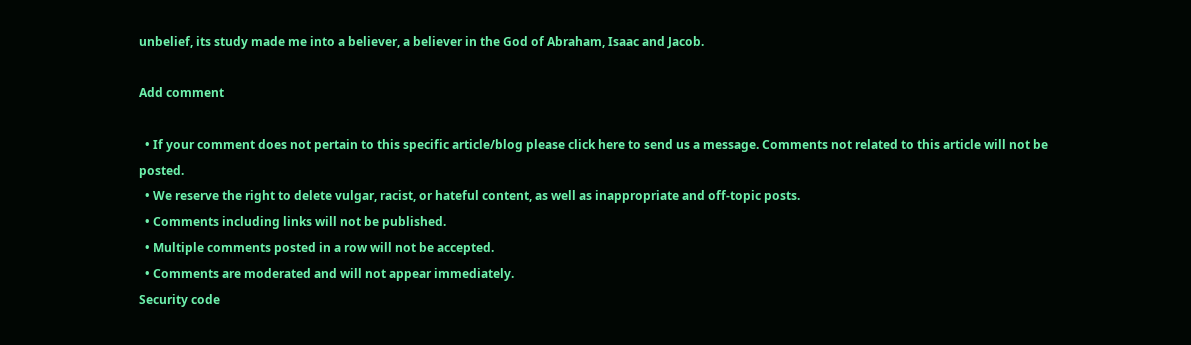unbelief, its study made me into a believer, a believer in the God of Abraham, Isaac and Jacob.

Add comment

  • If your comment does not pertain to this specific article/blog please click here to send us a message. Comments not related to this article will not be posted.
  • We reserve the right to delete vulgar, racist, or hateful content, as well as inappropriate and off-topic posts.
  • Comments including links will not be published.
  • Multiple comments posted in a row will not be accepted.
  • Comments are moderated and will not appear immediately.
Security code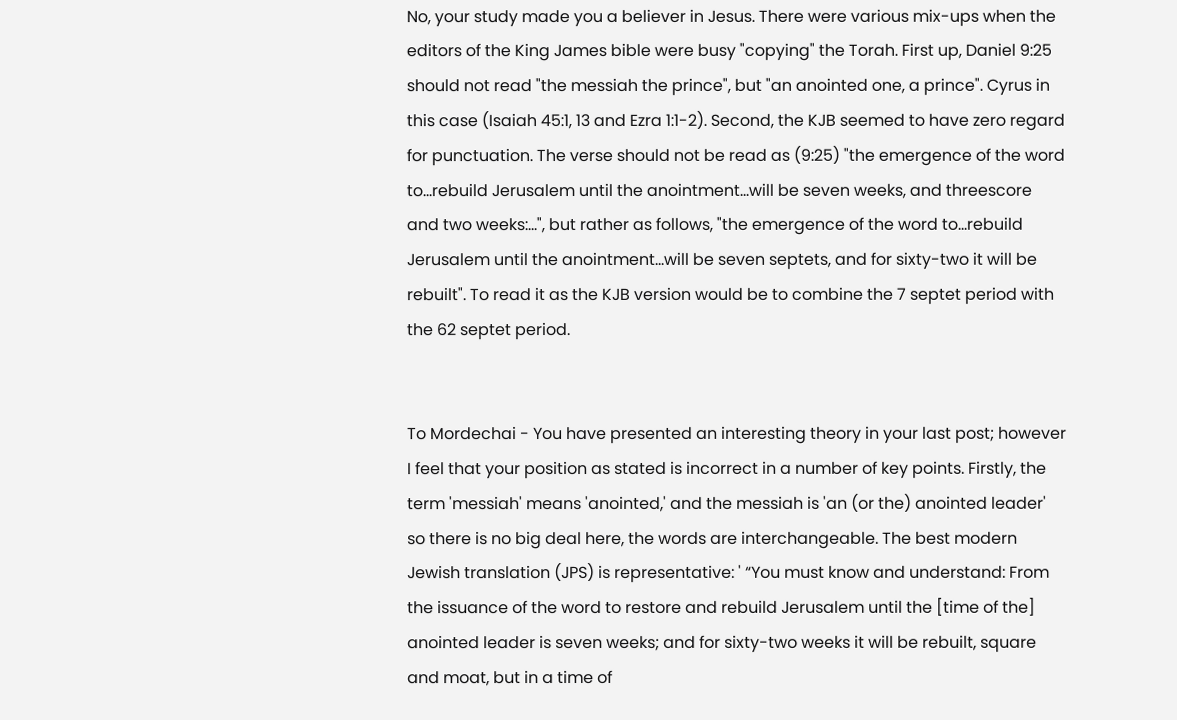No, your study made you a believer in Jesus. There were various mix-ups when the editors of the King James bible were busy "copying" the Torah. First up, Daniel 9:25 should not read "the messiah the prince", but "an anointed one, a prince". Cyrus in this case (Isaiah 45:1, 13 and Ezra 1:1-2). Second, the KJB seemed to have zero regard for punctuation. The verse should not be read as (9:25) "the emergence of the word to...rebuild Jerusalem until the anointment...will be seven weeks, and threescore and two weeks:...", but rather as follows, "the emergence of the word to...rebuild Jerusalem until the anointment...will be seven septets, and for sixty-two it will be rebuilt". To read it as the KJB version would be to combine the 7 septet period with the 62 septet period.


To Mordechai - You have presented an interesting theory in your last post; however I feel that your position as stated is incorrect in a number of key points. Firstly, the term 'messiah' means 'anointed,' and the messiah is 'an (or the) anointed leader' so there is no big deal here, the words are interchangeable. The best modern Jewish translation (JPS) is representative: ' “You must know and understand: From the issuance of the word to restore and rebuild Jerusalem until the [time of the] anointed leader is seven weeks; and for sixty-two weeks it will be rebuilt, square and moat, but in a time of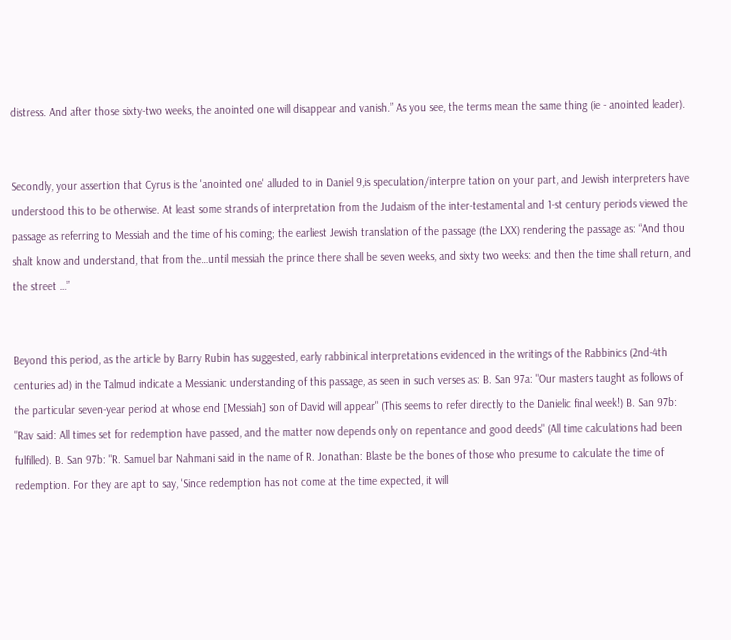distress. And after those sixty-two weeks, the anointed one will disappear and vanish.” As you see, the terms mean the same thing (ie - anointed leader).


Secondly, your assertion that Cyrus is the 'anointed one' alluded to in Daniel 9,is speculation/interpre tation on your part, and Jewish interpreters have understood this to be otherwise. At least some strands of interpretation from the Judaism of the inter-testamental and 1-st century periods viewed the passage as referring to Messiah and the time of his coming; the earliest Jewish translation of the passage (the LXX) rendering the passage as: “And thou shalt know and understand, that from the…until messiah the prince there shall be seven weeks, and sixty two weeks: and then the time shall return, and the street …”


Beyond this period, as the article by Barry Rubin has suggested, early rabbinical interpretations evidenced in the writings of the Rabbinics (2nd-4th centuries ad) in the Talmud indicate a Messianic understanding of this passage, as seen in such verses as: B. San 97a: "Our masters taught as follows of the particular seven-year period at whose end [Messiah] son of David will appear" (This seems to refer directly to the Danielic final week!) B. San 97b: "Rav said: All times set for redemption have passed, and the matter now depends only on repentance and good deeds" (All time calculations had been fulfilled). B. San 97b: "R. Samuel bar Nahmani said in the name of R. Jonathan: Blaste be the bones of those who presume to calculate the time of redemption. For they are apt to say, 'Since redemption has not come at the time expected, it will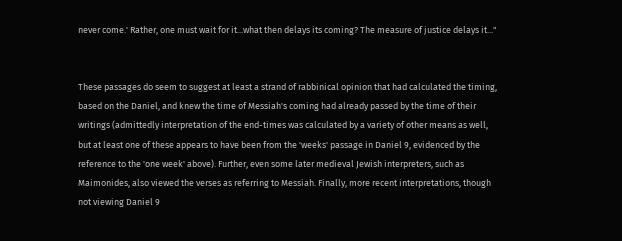never come.' Rather, one must wait for it...what then delays its coming? The measure of justice delays it..."


These passages do seem to suggest at least a strand of rabbinical opinion that had calculated the timing, based on the Daniel, and knew the time of Messiah's coming had already passed by the time of their writings (admittedly interpretation of the end-times was calculated by a variety of other means as well, but at least one of these appears to have been from the 'weeks' passage in Daniel 9, evidenced by the reference to the 'one week' above). Further, even some later medieval Jewish interpreters, such as Maimonides, also viewed the verses as referring to Messiah. Finally, more recent interpretations, though not viewing Daniel 9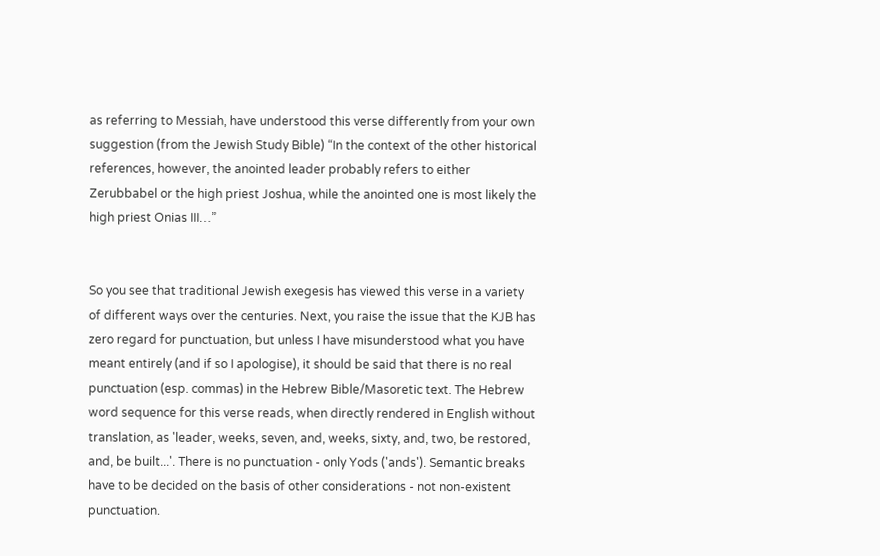as referring to Messiah, have understood this verse differently from your own suggestion (from the Jewish Study Bible) “In the context of the other historical references, however, the anointed leader probably refers to either Zerubbabel or the high priest Joshua, while the anointed one is most likely the high priest Onias III…”


So you see that traditional Jewish exegesis has viewed this verse in a variety of different ways over the centuries. Next, you raise the issue that the KJB has zero regard for punctuation, but unless I have misunderstood what you have meant entirely (and if so I apologise), it should be said that there is no real punctuation (esp. commas) in the Hebrew Bible/Masoretic text. The Hebrew word sequence for this verse reads, when directly rendered in English without translation, as 'leader, weeks, seven, and, weeks, sixty, and, two, be restored, and, be built...'. There is no punctuation - only Yods ('ands'). Semantic breaks have to be decided on the basis of other considerations - not non-existent punctuation.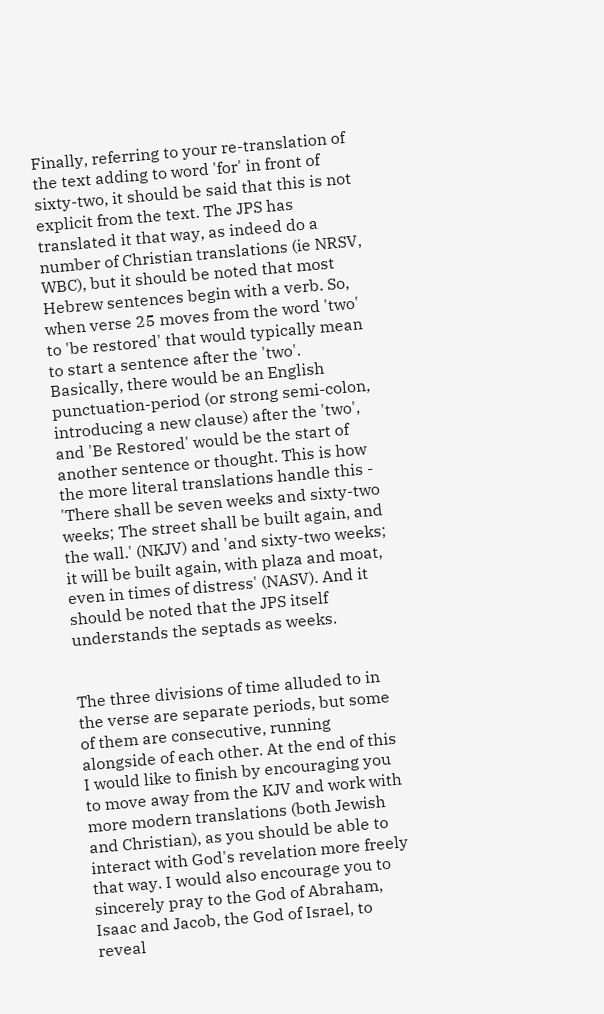Finally, referring to your re-translation of the text adding to word 'for' in front of sixty-two, it should be said that this is not explicit from the text. The JPS has translated it that way, as indeed do a number of Christian translations (ie NRSV, WBC), but it should be noted that most Hebrew sentences begin with a verb. So, when verse 25 moves from the word 'two' to 'be restored' that would typically mean to start a sentence after the 'two'. Basically, there would be an English punctuation-period (or strong semi-colon, introducing a new clause) after the 'two', and 'Be Restored' would be the start of another sentence or thought. This is how the more literal translations handle this - 'There shall be seven weeks and sixty-two weeks; The street shall be built again, and the wall.' (NKJV) and 'and sixty-two weeks; it will be built again, with plaza and moat, even in times of distress' (NASV). And it should be noted that the JPS itself understands the septads as weeks.


The three divisions of time alluded to in the verse are separate periods, but some of them are consecutive, running alongside of each other. At the end of this I would like to finish by encouraging you to move away from the KJV and work with more modern translations (both Jewish and Christian), as you should be able to interact with God's revelation more freely that way. I would also encourage you to sincerely pray to the God of Abraham, Isaac and Jacob, the God of Israel, to reveal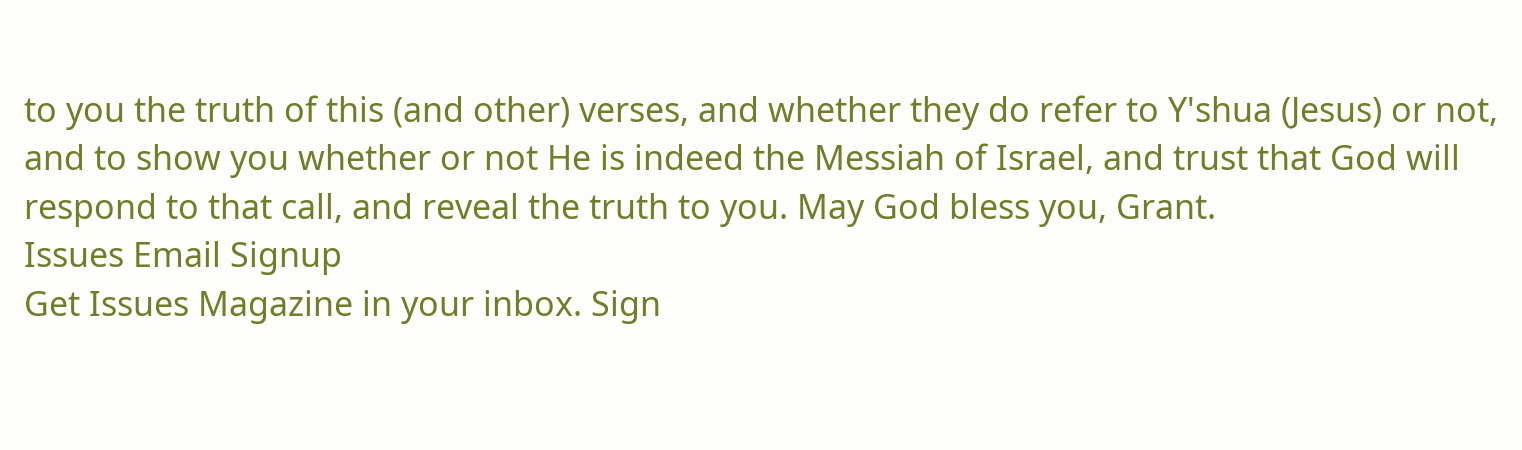to you the truth of this (and other) verses, and whether they do refer to Y'shua (Jesus) or not, and to show you whether or not He is indeed the Messiah of Israel, and trust that God will respond to that call, and reveal the truth to you. May God bless you, Grant.
Issues Email Signup
Get Issues Magazine in your inbox. Sign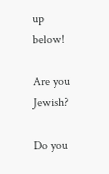up below!

Are you Jewish?

Do you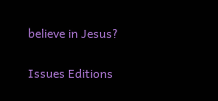believe in Jesus?

Issues Editions